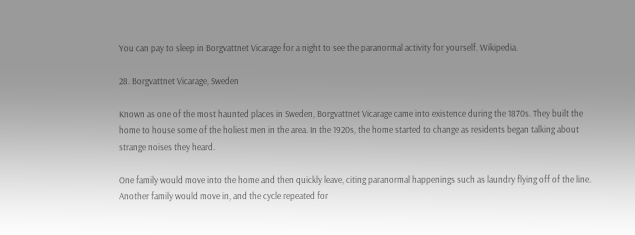You can pay to sleep in Borgvattnet Vicarage for a night to see the paranormal activity for yourself. Wikipedia.

28. Borgvattnet Vicarage, Sweden

Known as one of the most haunted places in Sweden, Borgvattnet Vicarage came into existence during the 1870s. They built the home to house some of the holiest men in the area. In the 1920s, the home started to change as residents began talking about strange noises they heard.

One family would move into the home and then quickly leave, citing paranormal happenings such as laundry flying off of the line. Another family would move in, and the cycle repeated for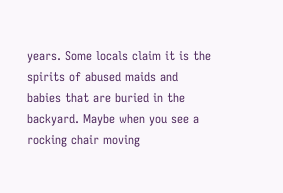years. Some locals claim it is the spirits of abused maids and babies that are buried in the backyard. Maybe when you see a rocking chair moving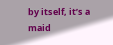by itself, it’s a maid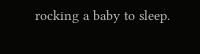rocking a baby to sleep.